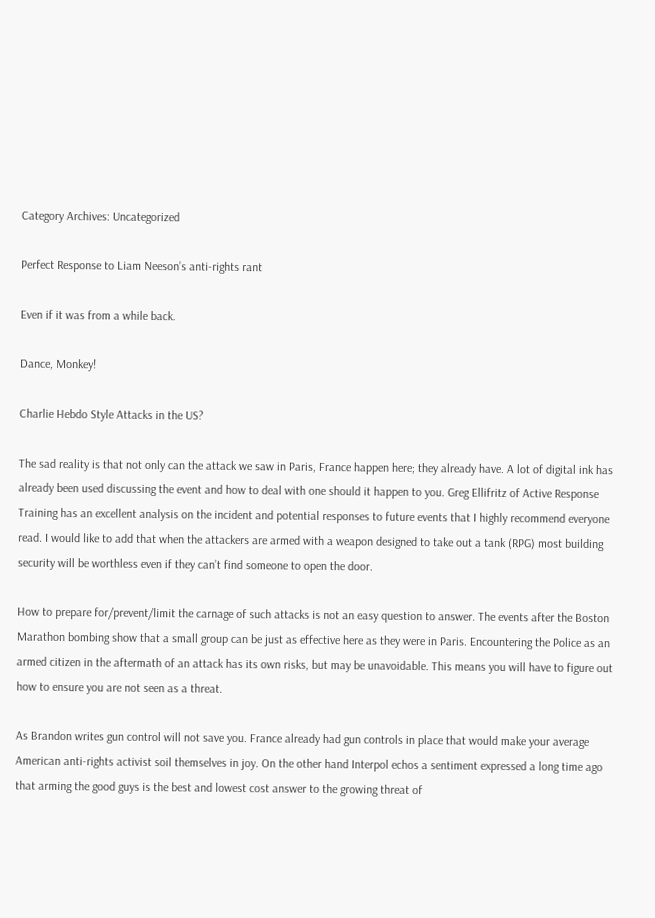Category Archives: Uncategorized

Perfect Response to Liam Neeson’s anti-rights rant

Even if it was from a while back.

Dance, Monkey!

Charlie Hebdo Style Attacks in the US?

The sad reality is that not only can the attack we saw in Paris, France happen here; they already have. A lot of digital ink has already been used discussing the event and how to deal with one should it happen to you. Greg Ellifritz of Active Response Training has an excellent analysis on the incident and potential responses to future events that I highly recommend everyone read. I would like to add that when the attackers are armed with a weapon designed to take out a tank (RPG) most building security will be worthless even if they can’t find someone to open the door.

How to prepare for/prevent/limit the carnage of such attacks is not an easy question to answer. The events after the Boston Marathon bombing show that a small group can be just as effective here as they were in Paris. Encountering the Police as an armed citizen in the aftermath of an attack has its own risks, but may be unavoidable. This means you will have to figure out how to ensure you are not seen as a threat.

As Brandon writes gun control will not save you. France already had gun controls in place that would make your average American anti-rights activist soil themselves in joy. On the other hand Interpol echos a sentiment expressed a long time ago that arming the good guys is the best and lowest cost answer to the growing threat of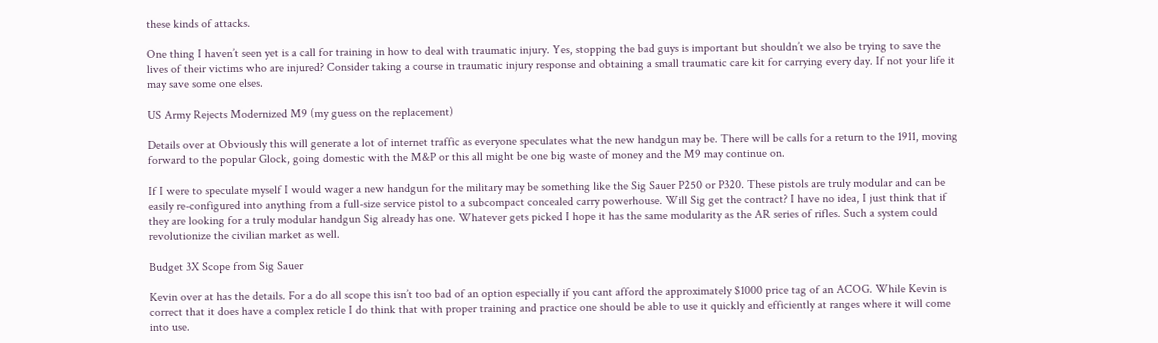these kinds of attacks.

One thing I haven’t seen yet is a call for training in how to deal with traumatic injury. Yes, stopping the bad guys is important but shouldn’t we also be trying to save the lives of their victims who are injured? Consider taking a course in traumatic injury response and obtaining a small traumatic care kit for carrying every day. If not your life it may save some one elses.

US Army Rejects Modernized M9 (my guess on the replacement)

Details over at Obviously this will generate a lot of internet traffic as everyone speculates what the new handgun may be. There will be calls for a return to the 1911, moving forward to the popular Glock, going domestic with the M&P or this all might be one big waste of money and the M9 may continue on.

If I were to speculate myself I would wager a new handgun for the military may be something like the Sig Sauer P250 or P320. These pistols are truly modular and can be easily re-configured into anything from a full-size service pistol to a subcompact concealed carry powerhouse. Will Sig get the contract? I have no idea, I just think that if they are looking for a truly modular handgun Sig already has one. Whatever gets picked I hope it has the same modularity as the AR series of rifles. Such a system could revolutionize the civilian market as well.

Budget 3X Scope from Sig Sauer

Kevin over at has the details. For a do all scope this isn’t too bad of an option especially if you cant afford the approximately $1000 price tag of an ACOG. While Kevin is correct that it does have a complex reticle I do think that with proper training and practice one should be able to use it quickly and efficiently at ranges where it will come into use.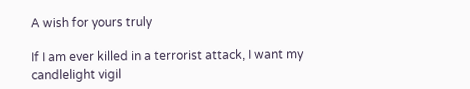A wish for yours truly

If I am ever killed in a terrorist attack, I want my candlelight vigil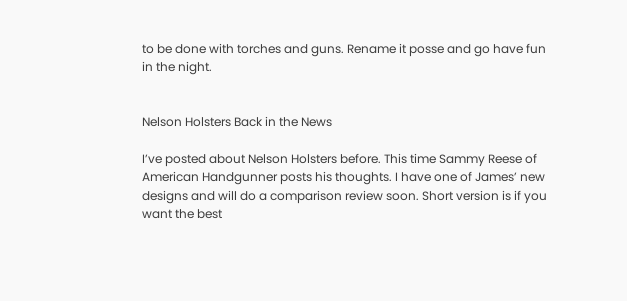to be done with torches and guns. Rename it posse and go have fun in the night.


Nelson Holsters Back in the News

I’ve posted about Nelson Holsters before. This time Sammy Reese of American Handgunner posts his thoughts. I have one of James’ new designs and will do a comparison review soon. Short version is if you want the best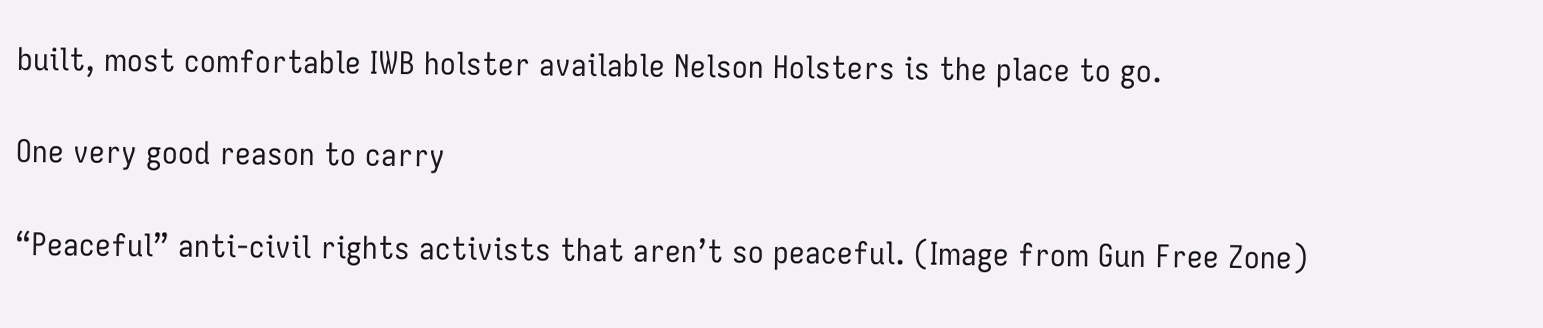built, most comfortable IWB holster available Nelson Holsters is the place to go.

One very good reason to carry

“Peaceful” anti-civil rights activists that aren’t so peaceful. (Image from Gun Free Zone)